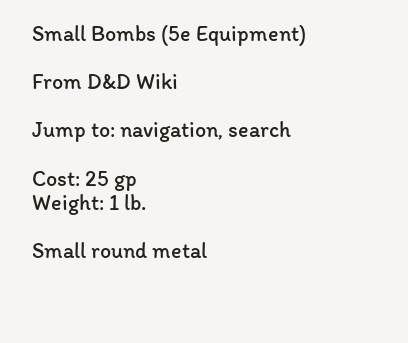Small Bombs (5e Equipment)

From D&D Wiki

Jump to: navigation, search

Cost: 25 gp
Weight: 1 lb.

Small round metal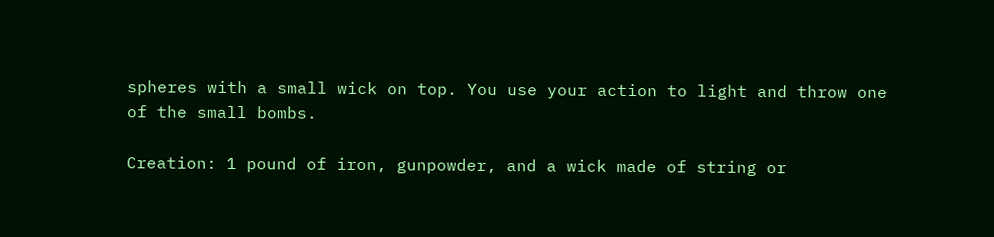spheres with a small wick on top. You use your action to light and throw one of the small bombs.

Creation: 1 pound of iron, gunpowder, and a wick made of string or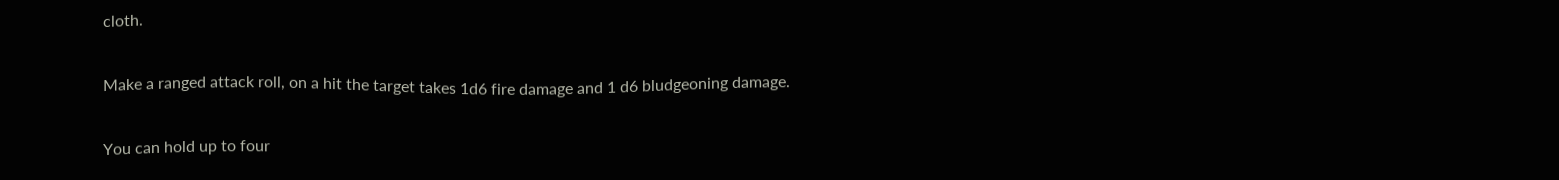cloth.

Make a ranged attack roll, on a hit the target takes 1d6 fire damage and 1 d6 bludgeoning damage.

You can hold up to four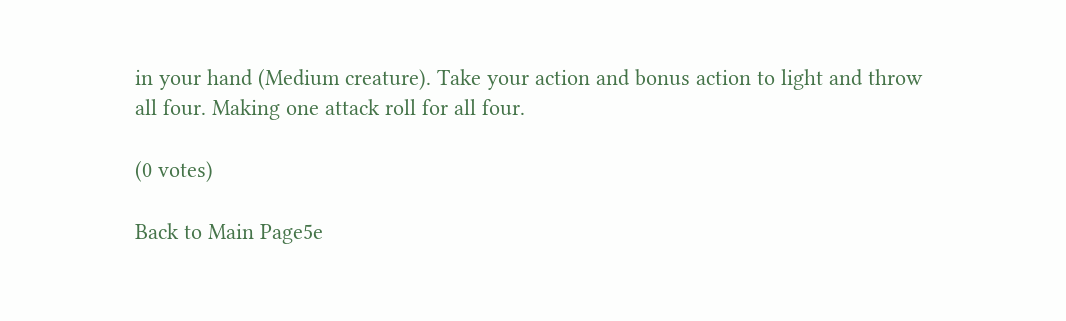in your hand (Medium creature). Take your action and bonus action to light and throw all four. Making one attack roll for all four.

(0 votes)

Back to Main Page5e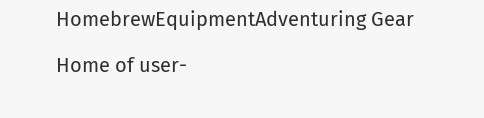HomebrewEquipmentAdventuring Gear

Home of user-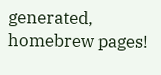generated,
homebrew pages!